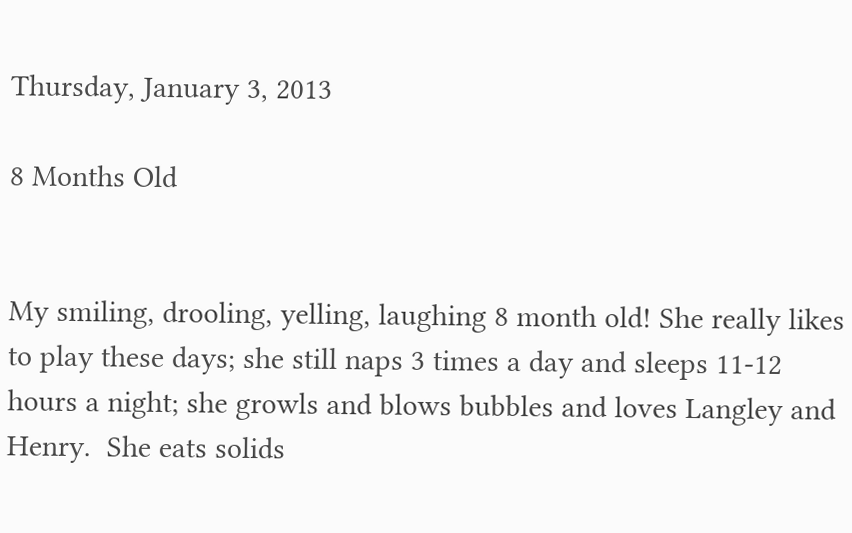Thursday, January 3, 2013

8 Months Old


My smiling, drooling, yelling, laughing 8 month old! She really likes to play these days; she still naps 3 times a day and sleeps 11-12 hours a night; she growls and blows bubbles and loves Langley and Henry.  She eats solids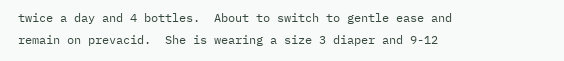twice a day and 4 bottles.  About to switch to gentle ease and remain on prevacid.  She is wearing a size 3 diaper and 9-12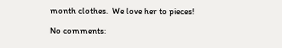month clothes.  We love her to pieces!

No comments: